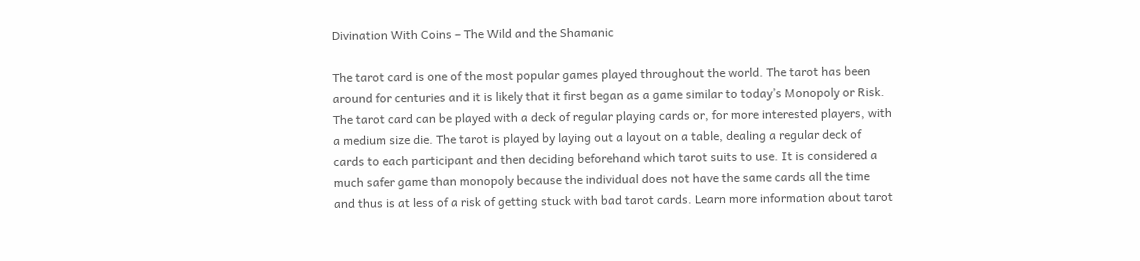Divination With Coins – The Wild and the Shamanic

The tarot card is one of the most popular games played throughout the world. The tarot has been around for centuries and it is likely that it first began as a game similar to today’s Monopoly or Risk. The tarot card can be played with a deck of regular playing cards or, for more interested players, with a medium size die. The tarot is played by laying out a layout on a table, dealing a regular deck of cards to each participant and then deciding beforehand which tarot suits to use. It is considered a much safer game than monopoly because the individual does not have the same cards all the time and thus is at less of a risk of getting stuck with bad tarot cards. Learn more information about tarot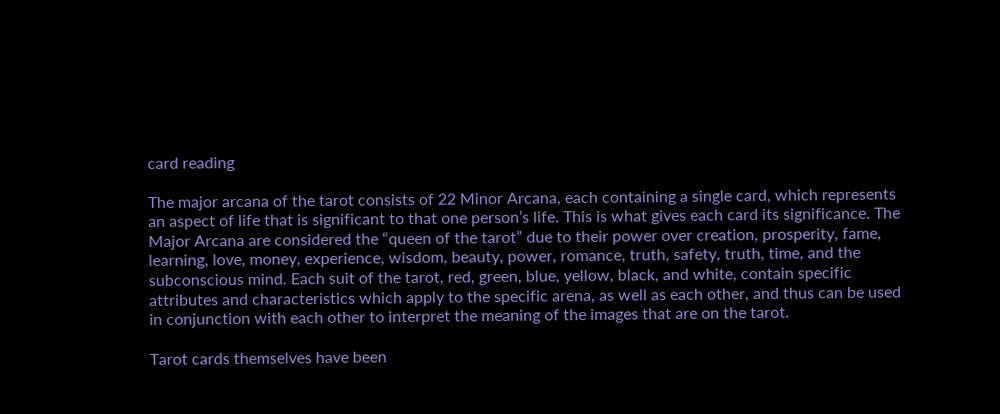card reading

The major arcana of the tarot consists of 22 Minor Arcana, each containing a single card, which represents an aspect of life that is significant to that one person’s life. This is what gives each card its significance. The Major Arcana are considered the “queen of the tarot” due to their power over creation, prosperity, fame, learning, love, money, experience, wisdom, beauty, power, romance, truth, safety, truth, time, and the subconscious mind. Each suit of the tarot, red, green, blue, yellow, black, and white, contain specific attributes and characteristics which apply to the specific arena, as well as each other, and thus can be used in conjunction with each other to interpret the meaning of the images that are on the tarot.

Tarot cards themselves have been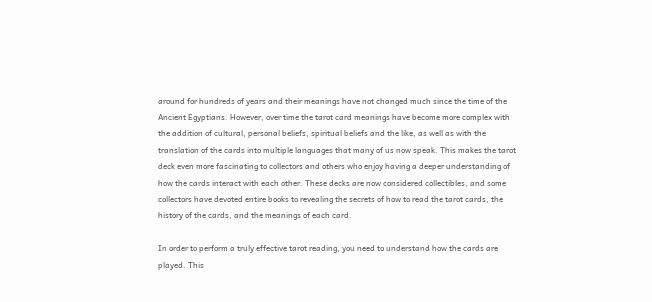around for hundreds of years and their meanings have not changed much since the time of the Ancient Egyptians. However, over time the tarot card meanings have become more complex with the addition of cultural, personal beliefs, spiritual beliefs and the like, as well as with the translation of the cards into multiple languages that many of us now speak. This makes the tarot deck even more fascinating to collectors and others who enjoy having a deeper understanding of how the cards interact with each other. These decks are now considered collectibles, and some collectors have devoted entire books to revealing the secrets of how to read the tarot cards, the history of the cards, and the meanings of each card.

In order to perform a truly effective tarot reading, you need to understand how the cards are played. This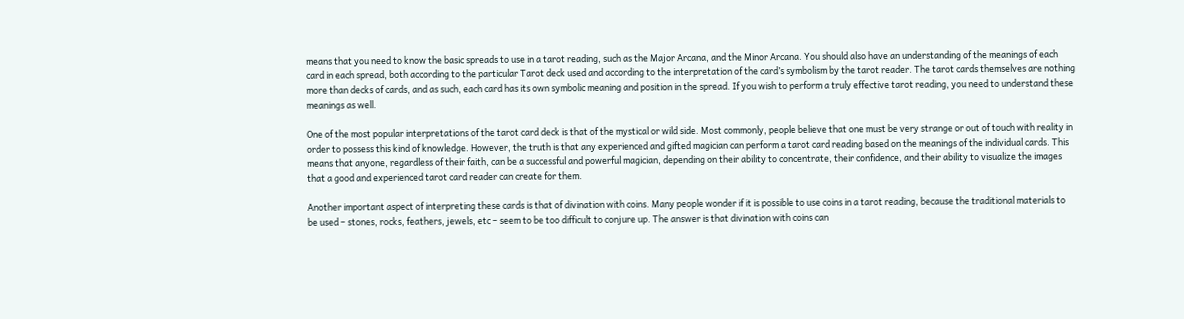means that you need to know the basic spreads to use in a tarot reading, such as the Major Arcana, and the Minor Arcana. You should also have an understanding of the meanings of each card in each spread, both according to the particular Tarot deck used and according to the interpretation of the card’s symbolism by the tarot reader. The tarot cards themselves are nothing more than decks of cards, and as such, each card has its own symbolic meaning and position in the spread. If you wish to perform a truly effective tarot reading, you need to understand these meanings as well.

One of the most popular interpretations of the tarot card deck is that of the mystical or wild side. Most commonly, people believe that one must be very strange or out of touch with reality in order to possess this kind of knowledge. However, the truth is that any experienced and gifted magician can perform a tarot card reading based on the meanings of the individual cards. This means that anyone, regardless of their faith, can be a successful and powerful magician, depending on their ability to concentrate, their confidence, and their ability to visualize the images that a good and experienced tarot card reader can create for them.

Another important aspect of interpreting these cards is that of divination with coins. Many people wonder if it is possible to use coins in a tarot reading, because the traditional materials to be used – stones, rocks, feathers, jewels, etc – seem to be too difficult to conjure up. The answer is that divination with coins can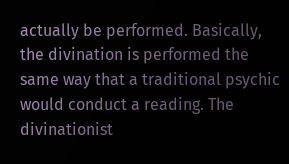actually be performed. Basically, the divination is performed the same way that a traditional psychic would conduct a reading. The divinationist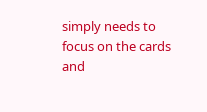simply needs to focus on the cards and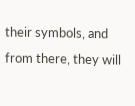their symbols, and from there, they will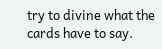try to divine what the cards have to say.